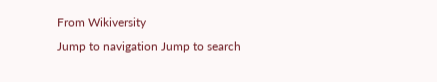From Wikiversity
Jump to navigation Jump to search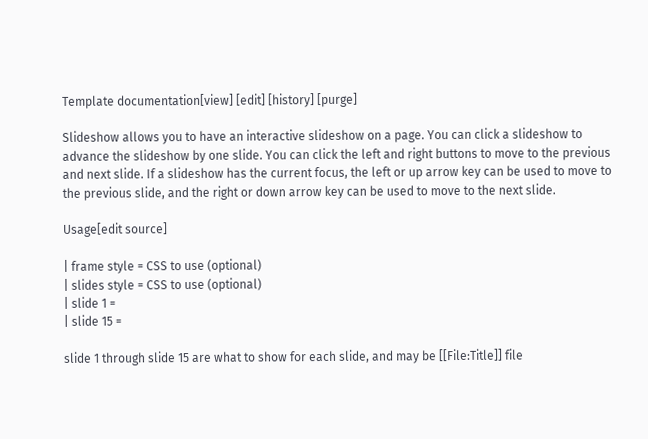Template documentation[view] [edit] [history] [purge]

Slideshow allows you to have an interactive slideshow on a page. You can click a slideshow to advance the slideshow by one slide. You can click the left and right buttons to move to the previous and next slide. If a slideshow has the current focus, the left or up arrow key can be used to move to the previous slide, and the right or down arrow key can be used to move to the next slide.

Usage[edit source]

| frame style = CSS to use (optional)
| slides style = CSS to use (optional)
| slide 1 =
| slide 15 =

slide 1 through slide 15 are what to show for each slide, and may be [[File:Title]] file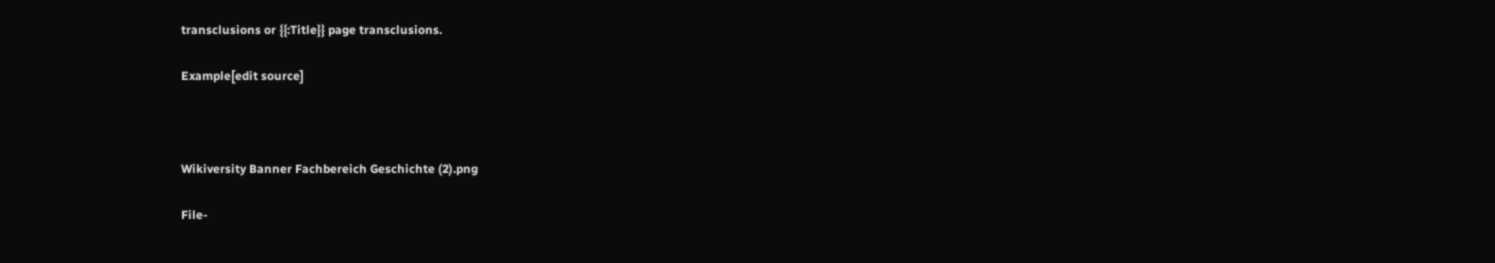transclusions or {{:Title}} page transclusions.

Example[edit source]



Wikiversity Banner Fachbereich Geschichte (2).png

File-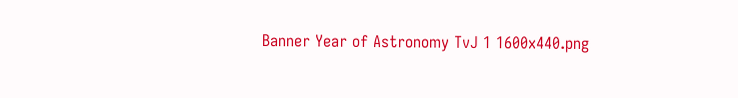Banner Year of Astronomy TvJ 1 1600x440.png